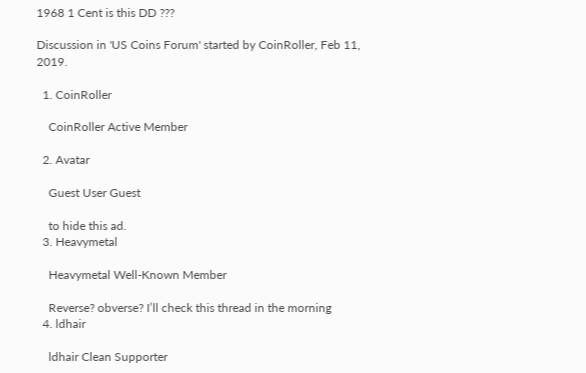1968 1 Cent is this DD ???

Discussion in 'US Coins Forum' started by CoinRoller, Feb 11, 2019.

  1. CoinRoller

    CoinRoller Active Member

  2. Avatar

    Guest User Guest

    to hide this ad.
  3. Heavymetal

    Heavymetal Well-Known Member

    Reverse? obverse? I’ll check this thread in the morning
  4. ldhair

    ldhair Clean Supporter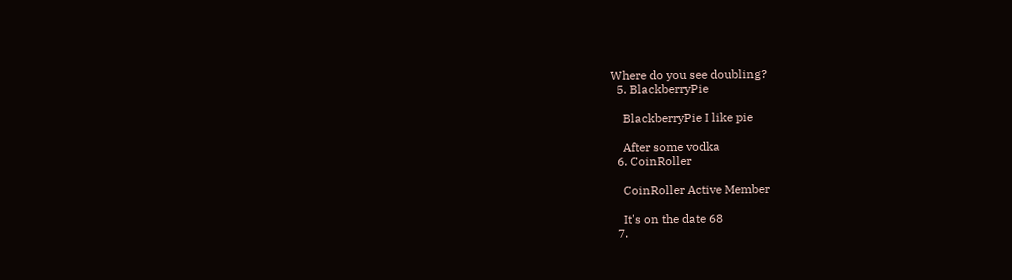Where do you see doubling?
  5. BlackberryPie

    BlackberryPie I like pie

    After some vodka
  6. CoinRoller

    CoinRoller Active Member

    It's on the date 68
  7.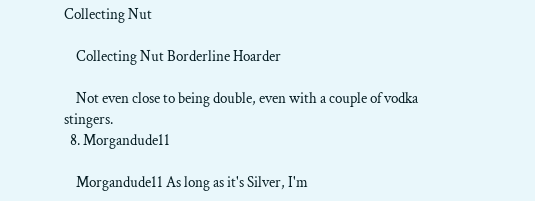Collecting Nut

    Collecting Nut Borderline Hoarder

    Not even close to being double, even with a couple of vodka stingers.
  8. Morgandude11

    Morgandude11 As long as it's Silver, I'm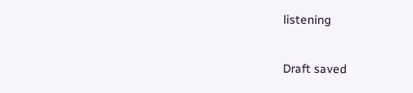listening

Draft saved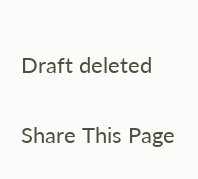Draft deleted

Share This Page